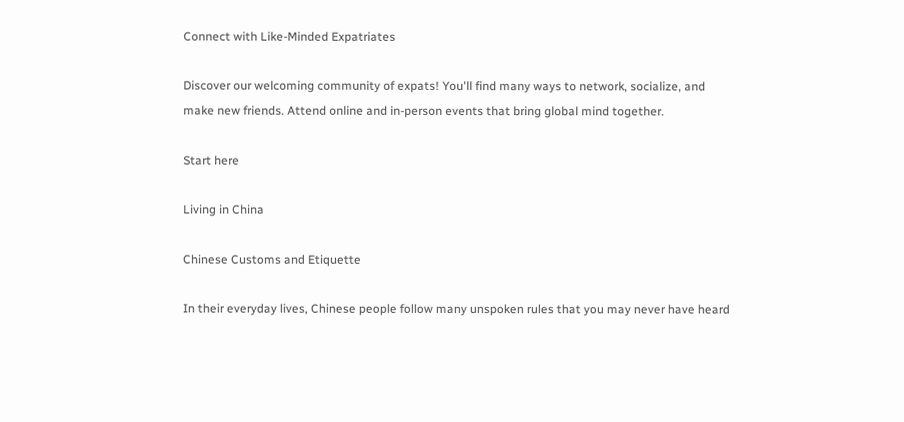Connect with Like-Minded Expatriates

Discover our welcoming community of expats! You'll find many ways to network, socialize, and make new friends. Attend online and in-person events that bring global mind together.

Start here

Living in China

Chinese Customs and Etiquette

In their everyday lives, Chinese people follow many unspoken rules that you may never have heard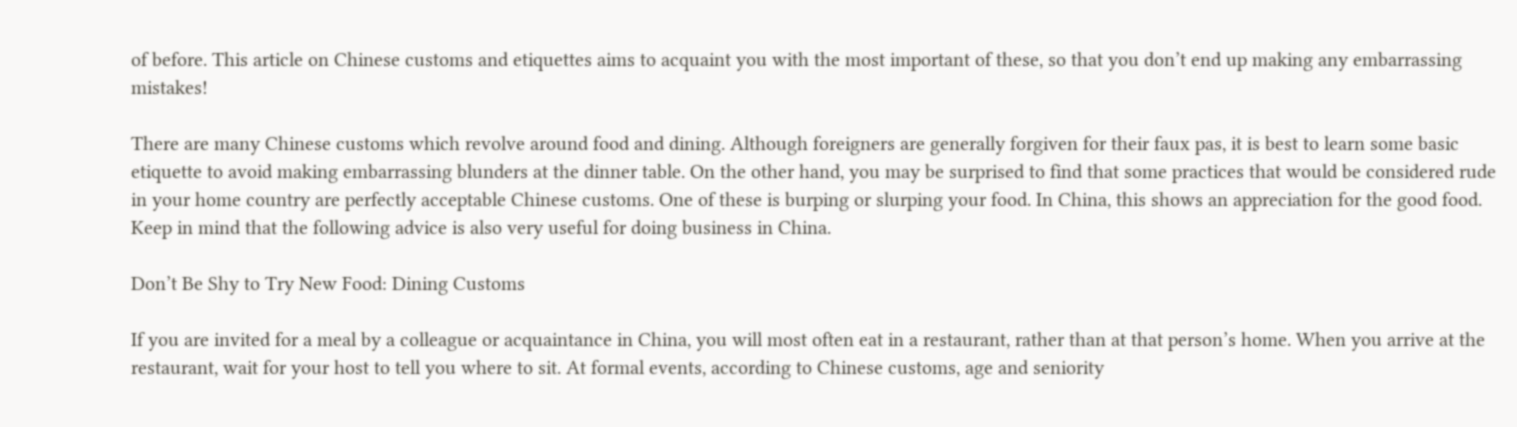of before. This article on Chinese customs and etiquettes aims to acquaint you with the most important of these, so that you don’t end up making any embarrassing mistakes!

There are many Chinese customs which revolve around food and dining. Although foreigners are generally forgiven for their faux pas, it is best to learn some basic etiquette to avoid making embarrassing blunders at the dinner table. On the other hand, you may be surprised to find that some practices that would be considered rude in your home country are perfectly acceptable Chinese customs. One of these is burping or slurping your food. In China, this shows an appreciation for the good food. Keep in mind that the following advice is also very useful for doing business in China.

Don’t Be Shy to Try New Food: Dining Customs

If you are invited for a meal by a colleague or acquaintance in China, you will most often eat in a restaurant, rather than at that person’s home. When you arrive at the restaurant, wait for your host to tell you where to sit. At formal events, according to Chinese customs, age and seniority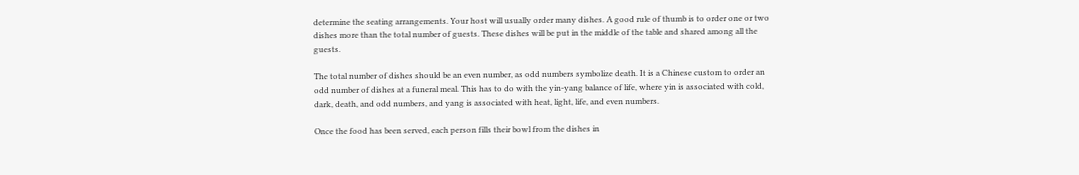determine the seating arrangements. Your host will usually order many dishes. A good rule of thumb is to order one or two dishes more than the total number of guests. These dishes will be put in the middle of the table and shared among all the guests.

The total number of dishes should be an even number, as odd numbers symbolize death. It is a Chinese custom to order an odd number of dishes at a funeral meal. This has to do with the yin-yang balance of life, where yin is associated with cold, dark, death, and odd numbers, and yang is associated with heat, light, life, and even numbers.

Once the food has been served, each person fills their bowl from the dishes in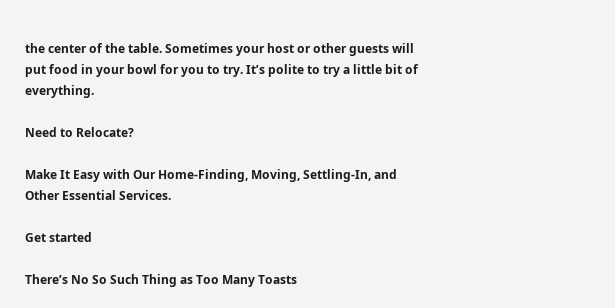the center of the table. Sometimes your host or other guests will put food in your bowl for you to try. It’s polite to try a little bit of everything.

Need to Relocate?

Make It Easy with Our Home-Finding, Moving, Settling-In, and Other Essential Services.

Get started

There’s No So Such Thing as Too Many Toasts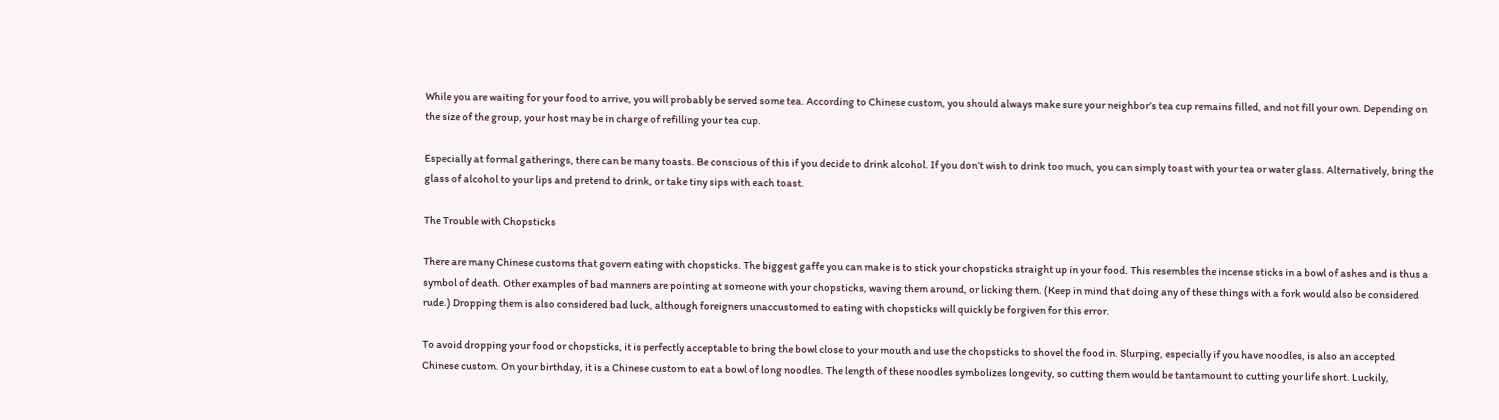While you are waiting for your food to arrive, you will probably be served some tea. According to Chinese custom, you should always make sure your neighbor’s tea cup remains filled, and not fill your own. Depending on the size of the group, your host may be in charge of refilling your tea cup.

Especially at formal gatherings, there can be many toasts. Be conscious of this if you decide to drink alcohol. If you don’t wish to drink too much, you can simply toast with your tea or water glass. Alternatively, bring the glass of alcohol to your lips and pretend to drink, or take tiny sips with each toast.

The Trouble with Chopsticks

There are many Chinese customs that govern eating with chopsticks. The biggest gaffe you can make is to stick your chopsticks straight up in your food. This resembles the incense sticks in a bowl of ashes and is thus a symbol of death. Other examples of bad manners are pointing at someone with your chopsticks, waving them around, or licking them. (Keep in mind that doing any of these things with a fork would also be considered rude.) Dropping them is also considered bad luck, although foreigners unaccustomed to eating with chopsticks will quickly be forgiven for this error.

To avoid dropping your food or chopsticks, it is perfectly acceptable to bring the bowl close to your mouth and use the chopsticks to shovel the food in. Slurping, especially if you have noodles, is also an accepted Chinese custom. On your birthday, it is a Chinese custom to eat a bowl of long noodles. The length of these noodles symbolizes longevity, so cutting them would be tantamount to cutting your life short. Luckily,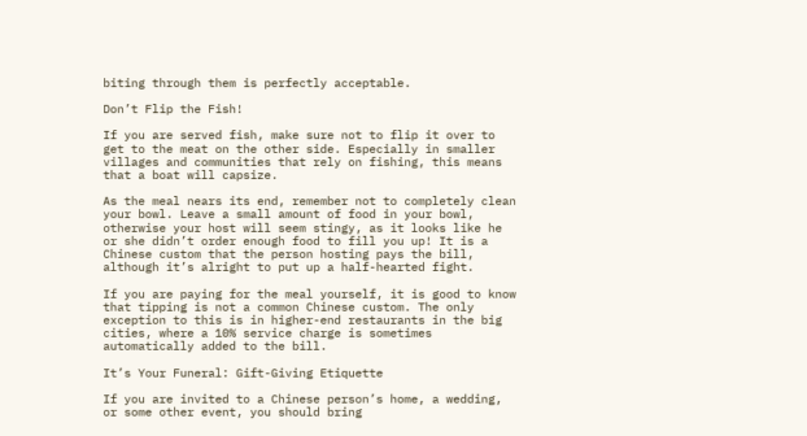biting through them is perfectly acceptable.

Don’t Flip the Fish!

If you are served fish, make sure not to flip it over to get to the meat on the other side. Especially in smaller villages and communities that rely on fishing, this means that a boat will capsize.

As the meal nears its end, remember not to completely clean your bowl. Leave a small amount of food in your bowl, otherwise your host will seem stingy, as it looks like he or she didn’t order enough food to fill you up! It is a Chinese custom that the person hosting pays the bill, although it’s alright to put up a half-hearted fight.

If you are paying for the meal yourself, it is good to know that tipping is not a common Chinese custom. The only exception to this is in higher-end restaurants in the big cities, where a 10% service charge is sometimes automatically added to the bill.

It’s Your Funeral: Gift-Giving Etiquette

If you are invited to a Chinese person’s home, a wedding, or some other event, you should bring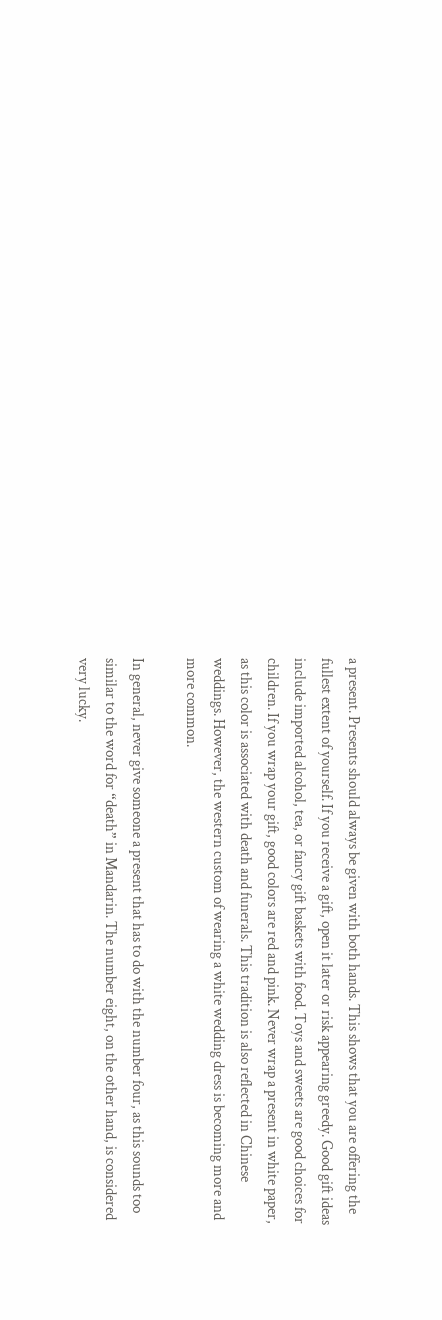a present. Presents should always be given with both hands. This shows that you are offering the fullest extent of yourself. If you receive a gift, open it later or risk appearing greedy. Good gift ideas include imported alcohol, tea, or fancy gift baskets with food. Toys and sweets are good choices for children. If you wrap your gift, good colors are red and pink. Never wrap a present in white paper, as this color is associated with death and funerals. This tradition is also reflected in Chinese weddings. However, the western custom of wearing a white wedding dress is becoming more and more common.

In general, never give someone a present that has to do with the number four, as this sounds too similar to the word for “death” in Mandarin. The number eight, on the other hand, is considered very lucky.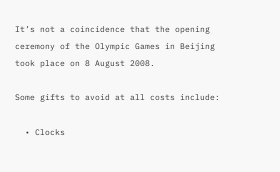It’s not a coincidence that the opening ceremony of the Olympic Games in Beijing took place on 8 August 2008.

Some gifts to avoid at all costs include:

  • Clocks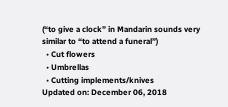(“to give a clock” in Mandarin sounds very similar to “to attend a funeral”)
  • Cut flowers
  • Umbrellas
  • Cutting implements/knives
Updated on: December 06, 2018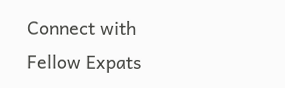Connect with Fellow Expats